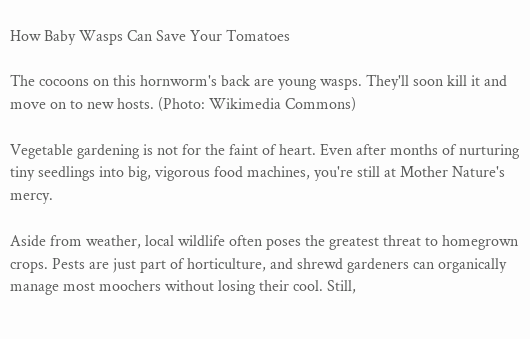How Baby Wasps Can Save Your Tomatoes

The cocoons on this hornworm's back are young wasps. They'll soon kill it and move on to new hosts. (Photo: Wikimedia Commons)

Vegetable gardening is not for the faint of heart. Even after months of nurturing tiny seedlings into big, vigorous food machines, you're still at Mother Nature's mercy.

Aside from weather, local wildlife often poses the greatest threat to homegrown crops. Pests are just part of horticulture, and shrewd gardeners can organically manage most moochers without losing their cool. Still,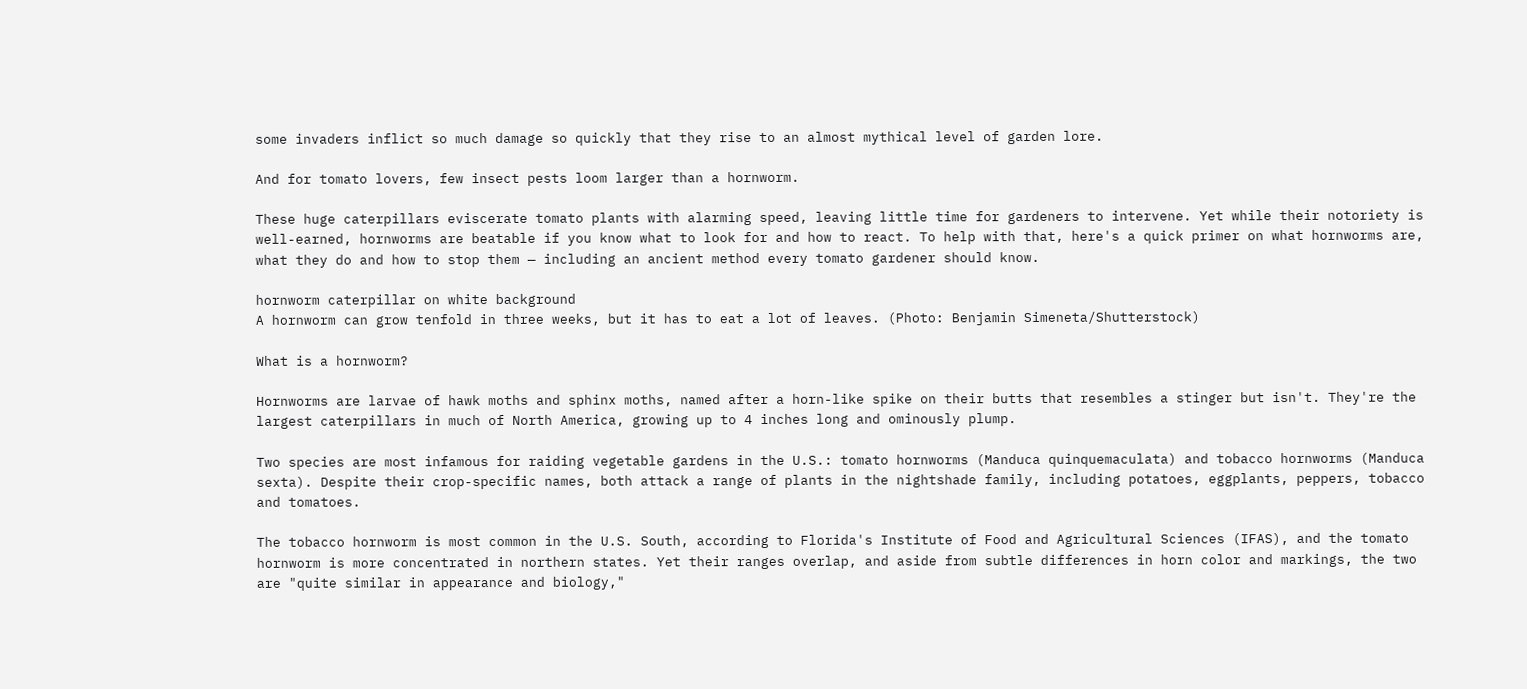some invaders inflict so much damage so quickly that they rise to an almost mythical level of garden lore.

And for tomato lovers, few insect pests loom larger than a hornworm.

These huge caterpillars eviscerate tomato plants with alarming speed, leaving little time for gardeners to intervene. Yet while their notoriety is well-earned, hornworms are beatable if you know what to look for and how to react. To help with that, here's a quick primer on what hornworms are, what they do and how to stop them — including an ancient method every tomato gardener should know.

hornworm caterpillar on white background
A hornworm can grow tenfold in three weeks, but it has to eat a lot of leaves. (Photo: Benjamin Simeneta/Shutterstock)

What is a hornworm?

Hornworms are larvae of hawk moths and sphinx moths, named after a horn-like spike on their butts that resembles a stinger but isn't. They're the largest caterpillars in much of North America, growing up to 4 inches long and ominously plump.

Two species are most infamous for raiding vegetable gardens in the U.S.: tomato hornworms (Manduca quinquemaculata) and tobacco hornworms (Manduca sexta). Despite their crop-specific names, both attack a range of plants in the nightshade family, including potatoes, eggplants, peppers, tobacco and tomatoes.

The tobacco hornworm is most common in the U.S. South, according to Florida's Institute of Food and Agricultural Sciences (IFAS), and the tomato hornworm is more concentrated in northern states. Yet their ranges overlap, and aside from subtle differences in horn color and markings, the two are "quite similar in appearance and biology,"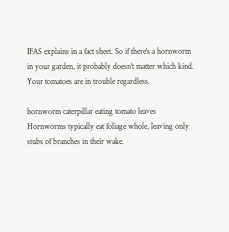IFAS explains in a fact sheet. So if there's a hornworm in your garden, it probably doesn't matter which kind. Your tomatoes are in trouble regardless.

hornworm caterpillar eating tomato leaves
Hornworms typically eat foliage whole, leaving only stubs of branches in their wake.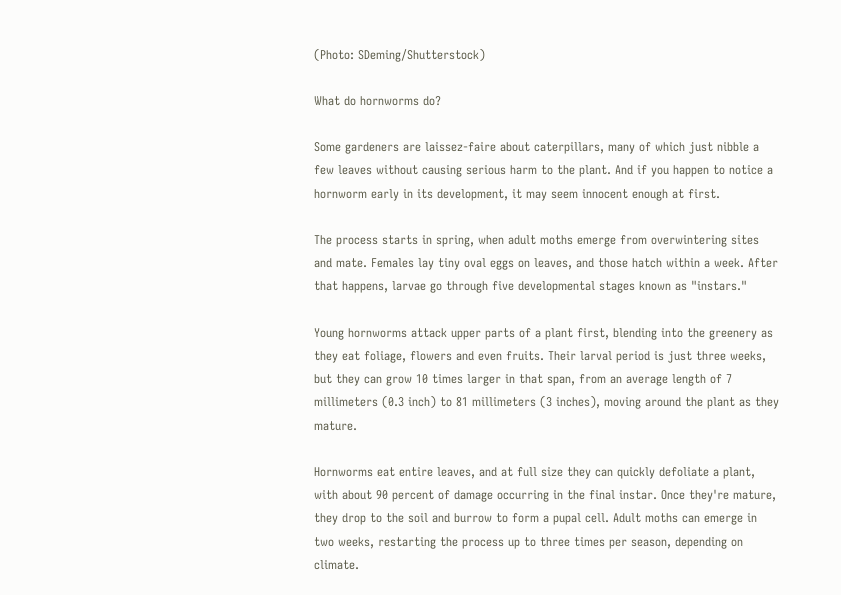(Photo: SDeming/Shutterstock)

What do hornworms do?

Some gardeners are laissez-faire about caterpillars, many of which just nibble a few leaves without causing serious harm to the plant. And if you happen to notice a hornworm early in its development, it may seem innocent enough at first.

The process starts in spring, when adult moths emerge from overwintering sites and mate. Females lay tiny oval eggs on leaves, and those hatch within a week. After that happens, larvae go through five developmental stages known as "instars."

Young hornworms attack upper parts of a plant first, blending into the greenery as they eat foliage, flowers and even fruits. Their larval period is just three weeks, but they can grow 10 times larger in that span, from an average length of 7 millimeters (0.3 inch) to 81 millimeters (3 inches), moving around the plant as they mature.

Hornworms eat entire leaves, and at full size they can quickly defoliate a plant, with about 90 percent of damage occurring in the final instar. Once they're mature, they drop to the soil and burrow to form a pupal cell. Adult moths can emerge in two weeks, restarting the process up to three times per season, depending on climate.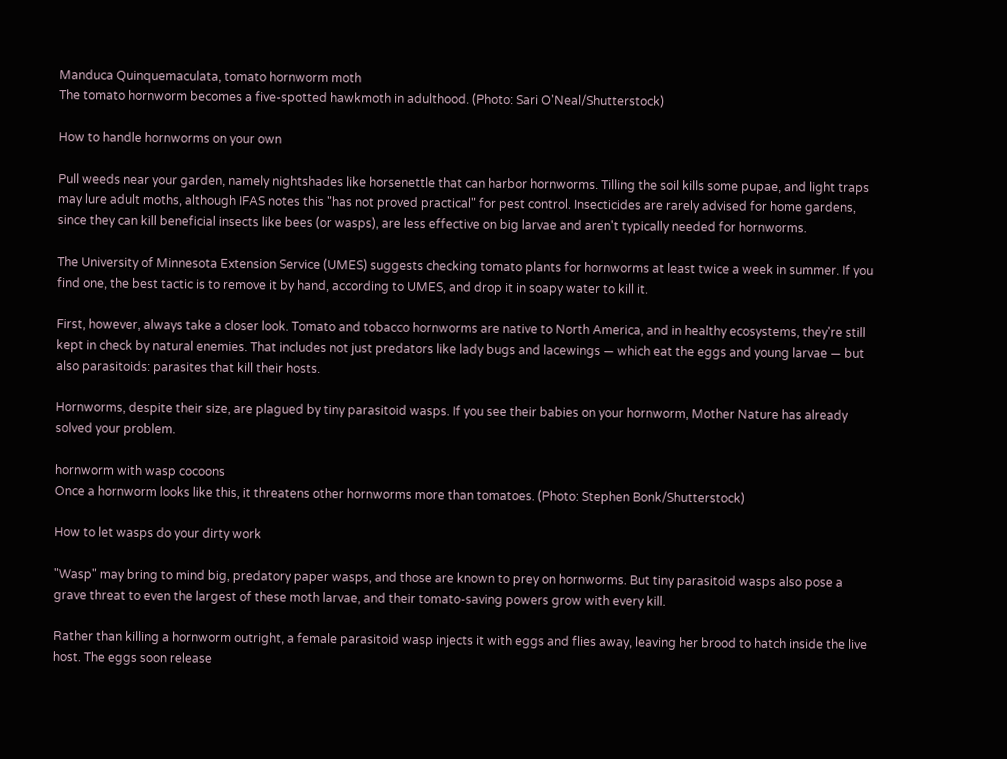Manduca Quinquemaculata, tomato hornworm moth
The tomato hornworm becomes a five-spotted hawkmoth in adulthood. (Photo: Sari O'Neal/Shutterstock)

How to handle hornworms on your own

Pull weeds near your garden, namely nightshades like horsenettle that can harbor hornworms. Tilling the soil kills some pupae, and light traps may lure adult moths, although IFAS notes this "has not proved practical" for pest control. Insecticides are rarely advised for home gardens, since they can kill beneficial insects like bees (or wasps), are less effective on big larvae and aren't typically needed for hornworms.

The University of Minnesota Extension Service (UMES) suggests checking tomato plants for hornworms at least twice a week in summer. If you find one, the best tactic is to remove it by hand, according to UMES, and drop it in soapy water to kill it.

First, however, always take a closer look. Tomato and tobacco hornworms are native to North America, and in healthy ecosystems, they're still kept in check by natural enemies. That includes not just predators like lady bugs and lacewings — which eat the eggs and young larvae — but also parasitoids: parasites that kill their hosts.

Hornworms, despite their size, are plagued by tiny parasitoid wasps. If you see their babies on your hornworm, Mother Nature has already solved your problem.

hornworm with wasp cocoons
Once a hornworm looks like this, it threatens other hornworms more than tomatoes. (Photo: Stephen Bonk/Shutterstock)

How to let wasps do your dirty work

"Wasp" may bring to mind big, predatory paper wasps, and those are known to prey on hornworms. But tiny parasitoid wasps also pose a grave threat to even the largest of these moth larvae, and their tomato-saving powers grow with every kill.

Rather than killing a hornworm outright, a female parasitoid wasp injects it with eggs and flies away, leaving her brood to hatch inside the live host. The eggs soon release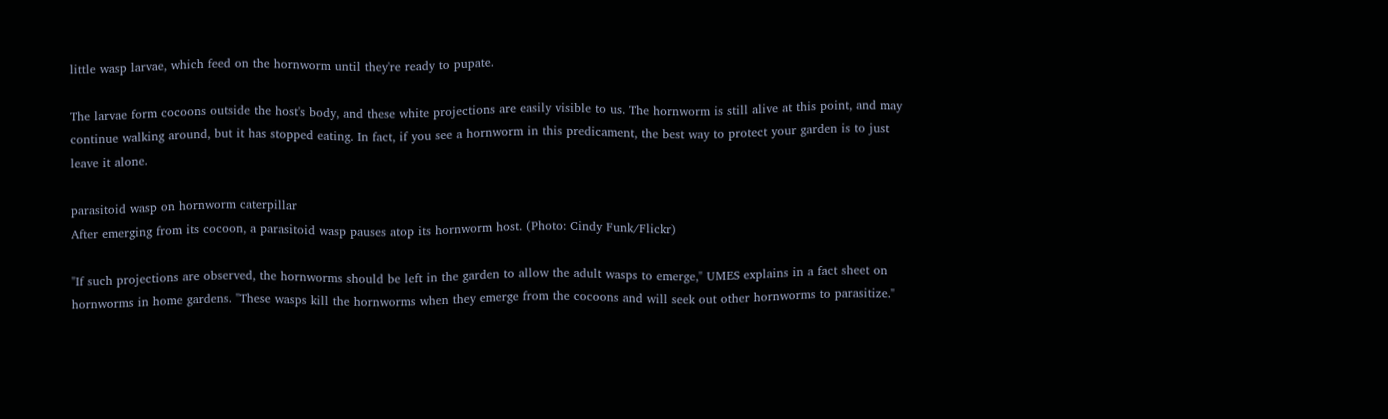little wasp larvae, which feed on the hornworm until they're ready to pupate.

The larvae form cocoons outside the host's body, and these white projections are easily visible to us. The hornworm is still alive at this point, and may continue walking around, but it has stopped eating. In fact, if you see a hornworm in this predicament, the best way to protect your garden is to just leave it alone.

parasitoid wasp on hornworm caterpillar
After emerging from its cocoon, a parasitoid wasp pauses atop its hornworm host. (Photo: Cindy Funk/Flickr)

"If such projections are observed, the hornworms should be left in the garden to allow the adult wasps to emerge," UMES explains in a fact sheet on hornworms in home gardens. "These wasps kill the hornworms when they emerge from the cocoons and will seek out other hornworms to parasitize."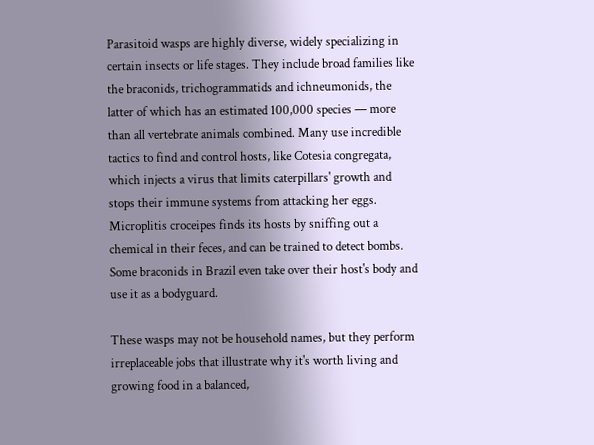Parasitoid wasps are highly diverse, widely specializing in certain insects or life stages. They include broad families like the braconids, trichogrammatids and ichneumonids, the latter of which has an estimated 100,000 species — more than all vertebrate animals combined. Many use incredible tactics to find and control hosts, like Cotesia congregata, which injects a virus that limits caterpillars' growth and stops their immune systems from attacking her eggs. Microplitis croceipes finds its hosts by sniffing out a chemical in their feces, and can be trained to detect bombs. Some braconids in Brazil even take over their host's body and use it as a bodyguard.

These wasps may not be household names, but they perform irreplaceable jobs that illustrate why it's worth living and growing food in a balanced,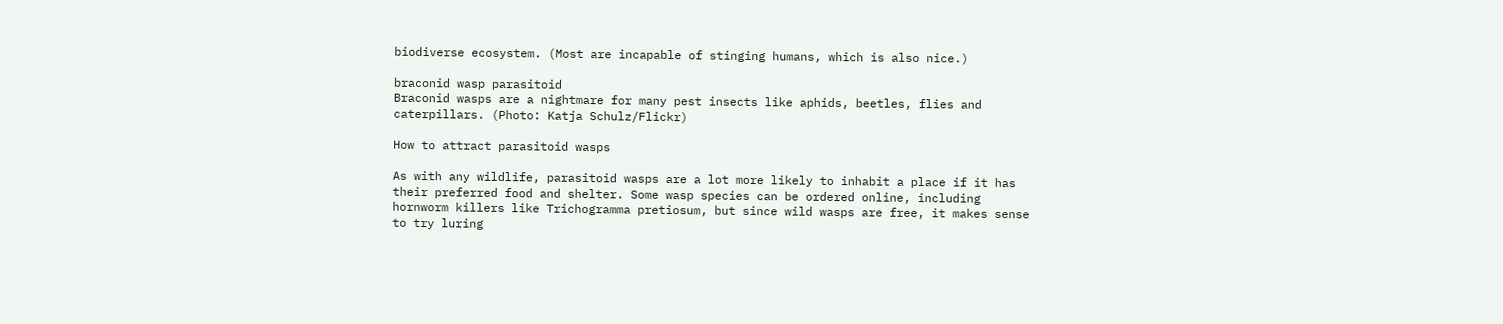biodiverse ecosystem. (Most are incapable of stinging humans, which is also nice.)

braconid wasp parasitoid
Braconid wasps are a nightmare for many pest insects like aphids, beetles, flies and caterpillars. (Photo: Katja Schulz/Flickr)

How to attract parasitoid wasps

As with any wildlife, parasitoid wasps are a lot more likely to inhabit a place if it has their preferred food and shelter. Some wasp species can be ordered online, including hornworm killers like Trichogramma pretiosum, but since wild wasps are free, it makes sense to try luring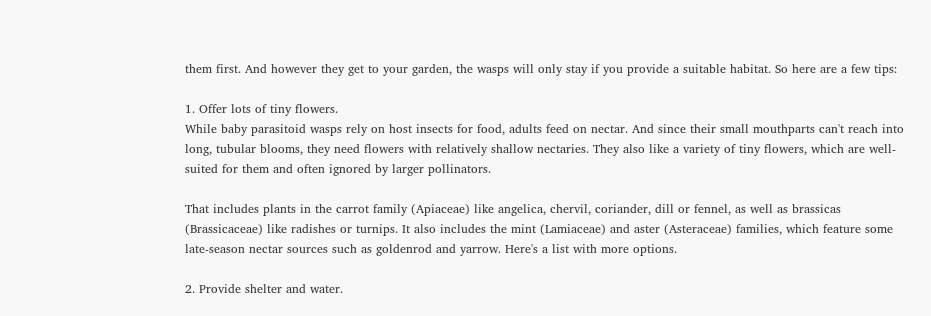them first. And however they get to your garden, the wasps will only stay if you provide a suitable habitat. So here are a few tips:

1. Offer lots of tiny flowers.
While baby parasitoid wasps rely on host insects for food, adults feed on nectar. And since their small mouthparts can't reach into long, tubular blooms, they need flowers with relatively shallow nectaries. They also like a variety of tiny flowers, which are well-suited for them and often ignored by larger pollinators.

That includes plants in the carrot family (Apiaceae) like angelica, chervil, coriander, dill or fennel, as well as brassicas (Brassicaceae) like radishes or turnips. It also includes the mint (Lamiaceae) and aster (Asteraceae) families, which feature some late-season nectar sources such as goldenrod and yarrow. Here's a list with more options.

2. Provide shelter and water.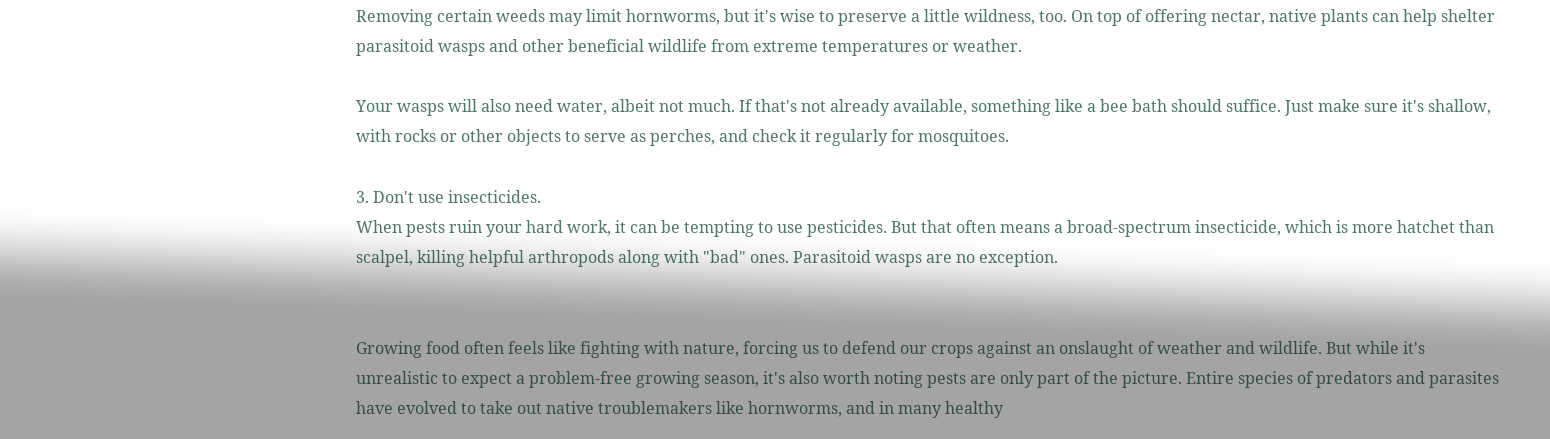Removing certain weeds may limit hornworms, but it's wise to preserve a little wildness, too. On top of offering nectar, native plants can help shelter parasitoid wasps and other beneficial wildlife from extreme temperatures or weather.

Your wasps will also need water, albeit not much. If that's not already available, something like a bee bath should suffice. Just make sure it's shallow, with rocks or other objects to serve as perches, and check it regularly for mosquitoes.

3. Don't use insecticides.
When pests ruin your hard work, it can be tempting to use pesticides. But that often means a broad-spectrum insecticide, which is more hatchet than scalpel, killing helpful arthropods along with "bad" ones. Parasitoid wasps are no exception.


Growing food often feels like fighting with nature, forcing us to defend our crops against an onslaught of weather and wildlife. But while it's unrealistic to expect a problem-free growing season, it's also worth noting pests are only part of the picture. Entire species of predators and parasites have evolved to take out native troublemakers like hornworms, and in many healthy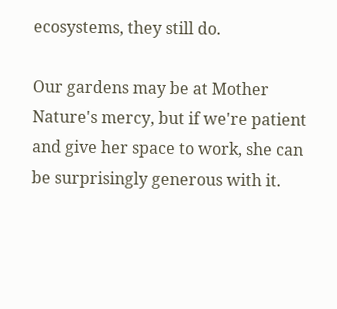ecosystems, they still do.

Our gardens may be at Mother Nature's mercy, but if we're patient and give her space to work, she can be surprisingly generous with it.